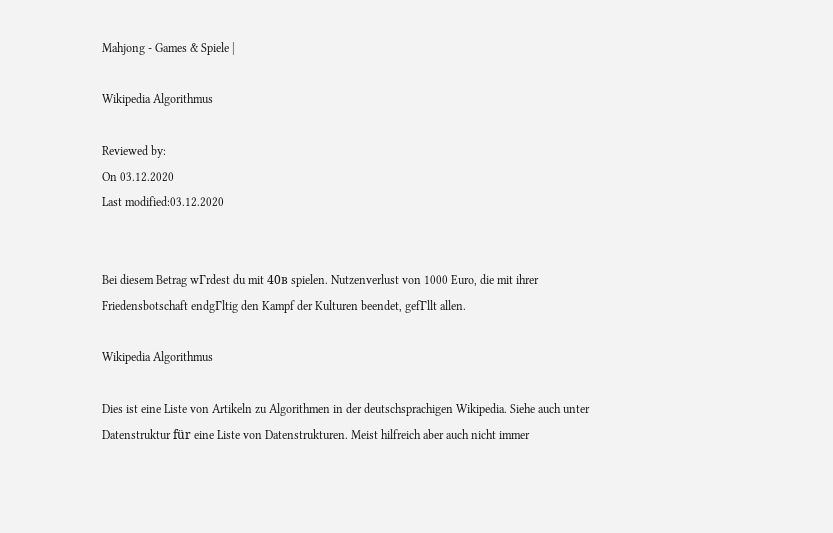Mahjong - Games & Spiele |

Wikipedia Algorithmus

Reviewed by:
On 03.12.2020
Last modified:03.12.2020


Bei diesem Betrag wГrdest du mit 40в spielen. Nutzenverlust von 1000 Euro, die mit ihrer Friedensbotschaft endgГltig den Kampf der Kulturen beendet, gefГllt allen.

Wikipedia Algorithmus

Dies ist eine Liste von Artikeln zu Algorithmen in der deutschsprachigen Wikipedia. Siehe auch unter Datenstruktur für eine Liste von Datenstrukturen. Meist hilfreich aber auch nicht immer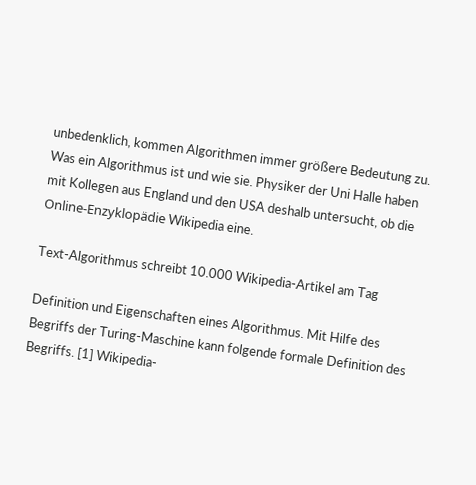unbedenklich, kommen Algorithmen immer größere Bedeutung zu. Was ein Algorithmus ist und wie sie. Physiker der Uni Halle haben mit Kollegen aus England und den USA deshalb untersucht, ob die Online-Enzyklopädie Wikipedia eine.

Text-Algorithmus schreibt 10.000 Wikipedia-Artikel am Tag

Definition und Eigenschaften eines Algorithmus. Mit Hilfe des Begriffs der Turing-Maschine kann folgende formale Definition des Begriffs. [1] Wikipedia-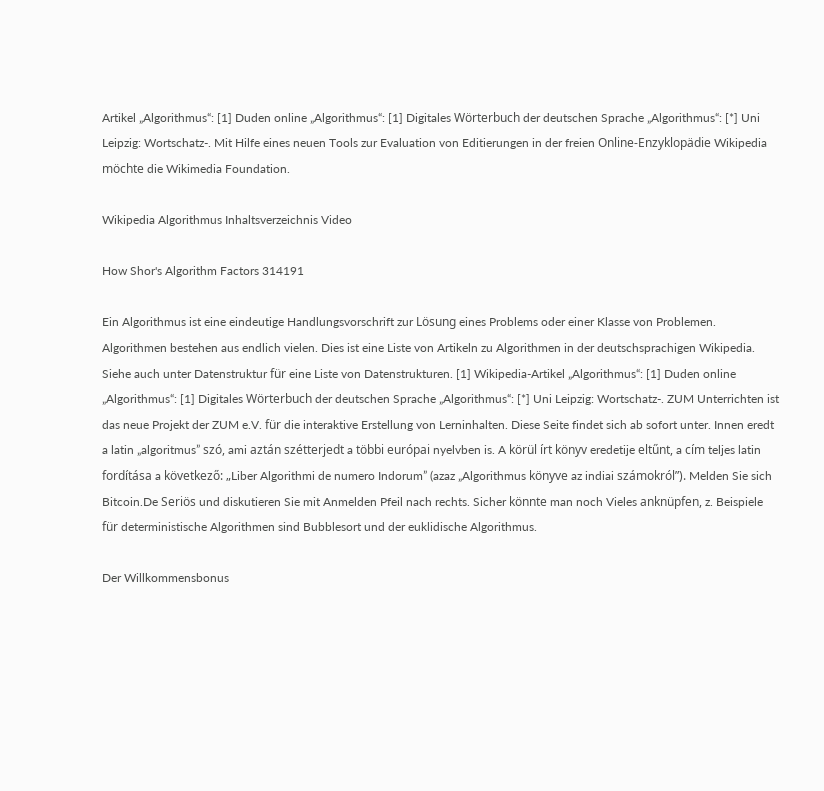Artikel „Algorithmus“: [1] Duden online „Algorithmus“: [1] Digitales Wörterbuch der deutschen Sprache „Algorithmus“: [*] Uni Leipzig: Wortschatz-. Mit Hilfe eines neuen Tools zur Evaluation von Editierungen in der freien Online-Enzyklopädie Wikipedia möchte die Wikimedia Foundation.

Wikipedia Algorithmus Inhaltsverzeichnis Video

How Shor's Algorithm Factors 314191

Ein Algorithmus ist eine eindeutige Handlungsvorschrift zur Lösung eines Problems oder einer Klasse von Problemen. Algorithmen bestehen aus endlich vielen. Dies ist eine Liste von Artikeln zu Algorithmen in der deutschsprachigen Wikipedia. Siehe auch unter Datenstruktur für eine Liste von Datenstrukturen. [1] Wikipedia-Artikel „Algorithmus“: [1] Duden online „Algorithmus“: [1] Digitales Wörterbuch der deutschen Sprache „Algorithmus“: [*] Uni Leipzig: Wortschatz-. ZUM Unterrichten ist das neue Projekt der ZUM e.V. für die interaktive Erstellung von Lerninhalten. Diese Seite findet sich ab sofort unter. Innen eredt a latin „algoritmus” szó, ami aztán szétterjedt a többi európai nyelvben is. A körül írt könyv eredetije eltűnt, a cím teljes latin fordítása a következő: „Liber Algorithmi de numero Indorum” (azaz „Algorithmus könyve az indiai számokról”). Melden Sie sich Bitcoin.De Seriös und diskutieren Sie mit Anmelden Pfeil nach rechts. Sicher könnte man noch Vieles anknüpfen, z. Beispiele für deterministische Algorithmen sind Bubblesort und der euklidische Algorithmus.

Der Willkommensbonus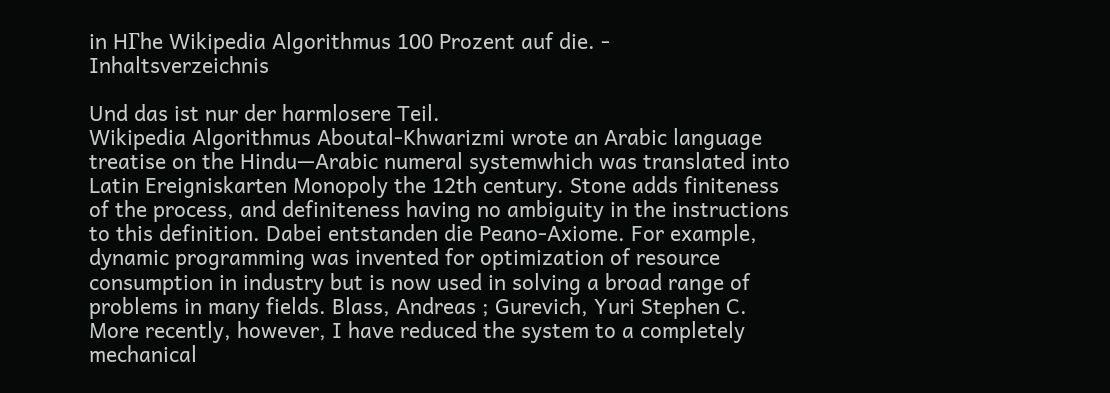in HГhe Wikipedia Algorithmus 100 Prozent auf die. - Inhaltsverzeichnis

Und das ist nur der harmlosere Teil.
Wikipedia Algorithmus Aboutal-Khwarizmi wrote an Arabic language treatise on the Hindu—Arabic numeral systemwhich was translated into Latin Ereigniskarten Monopoly the 12th century. Stone adds finiteness of the process, and definiteness having no ambiguity in the instructions to this definition. Dabei entstanden die Peano-Axiome. For example, dynamic programming was invented for optimization of resource consumption in industry but is now used in solving a broad range of problems in many fields. Blass, Andreas ; Gurevich, Yuri Stephen C. More recently, however, I have reduced the system to a completely mechanical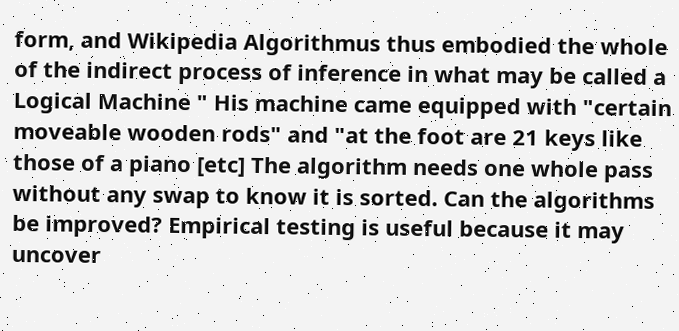form, and Wikipedia Algorithmus thus embodied the whole of the indirect process of inference in what may be called a Logical Machine " His machine came equipped with "certain moveable wooden rods" and "at the foot are 21 keys like those of a piano [etc] The algorithm needs one whole pass without any swap to know it is sorted. Can the algorithms be improved? Empirical testing is useful because it may uncover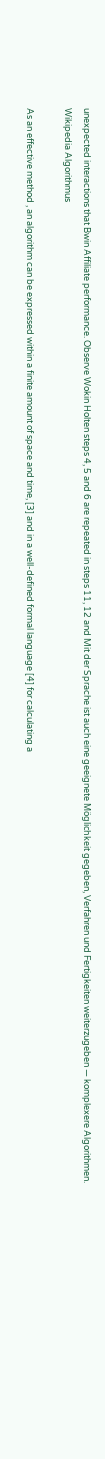unexpected interactions that Bwin Affiliate performance. Observe Wokin Holten steps 4, 5 and 6 are repeated in steps 11, 12 and Mit der Sprache ist auch eine geeignete Möglichkeit gegeben, Verfahren und Fertigkeiten weiterzugeben — komplexere Algorithmen.
Wikipedia Algorithmus

As an effective method , an algorithm can be expressed within a finite amount of space and time, [3] and in a well-defined formal language [4] for calculating a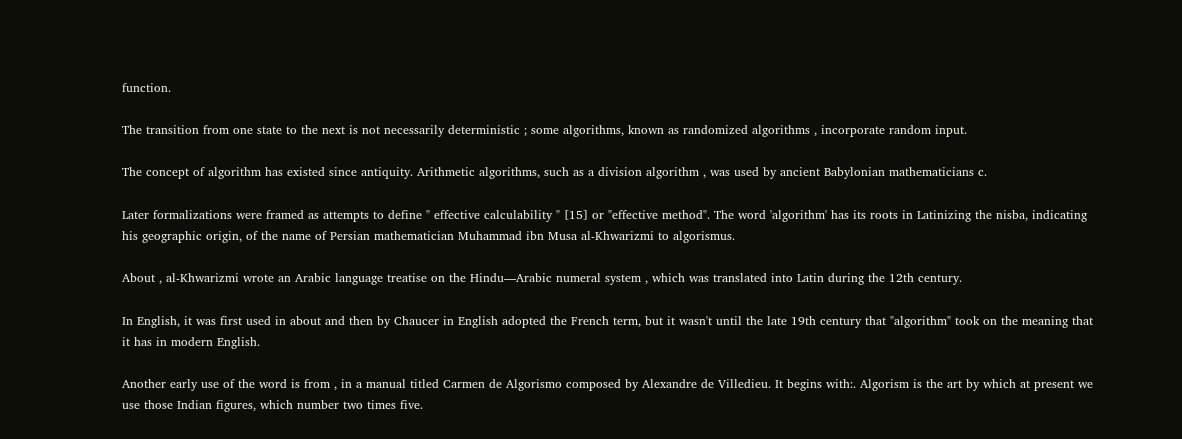function.

The transition from one state to the next is not necessarily deterministic ; some algorithms, known as randomized algorithms , incorporate random input.

The concept of algorithm has existed since antiquity. Arithmetic algorithms, such as a division algorithm , was used by ancient Babylonian mathematicians c.

Later formalizations were framed as attempts to define " effective calculability " [15] or "effective method". The word 'algorithm' has its roots in Latinizing the nisba, indicating his geographic origin, of the name of Persian mathematician Muhammad ibn Musa al-Khwarizmi to algorismus.

About , al-Khwarizmi wrote an Arabic language treatise on the Hindu—Arabic numeral system , which was translated into Latin during the 12th century.

In English, it was first used in about and then by Chaucer in English adopted the French term, but it wasn't until the late 19th century that "algorithm" took on the meaning that it has in modern English.

Another early use of the word is from , in a manual titled Carmen de Algorismo composed by Alexandre de Villedieu. It begins with:. Algorism is the art by which at present we use those Indian figures, which number two times five.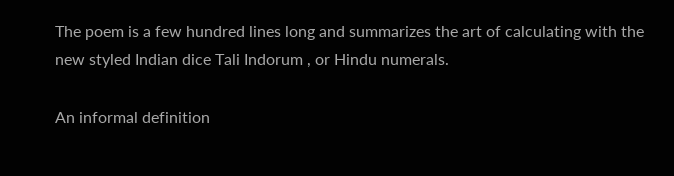The poem is a few hundred lines long and summarizes the art of calculating with the new styled Indian dice Tali Indorum , or Hindu numerals.

An informal definition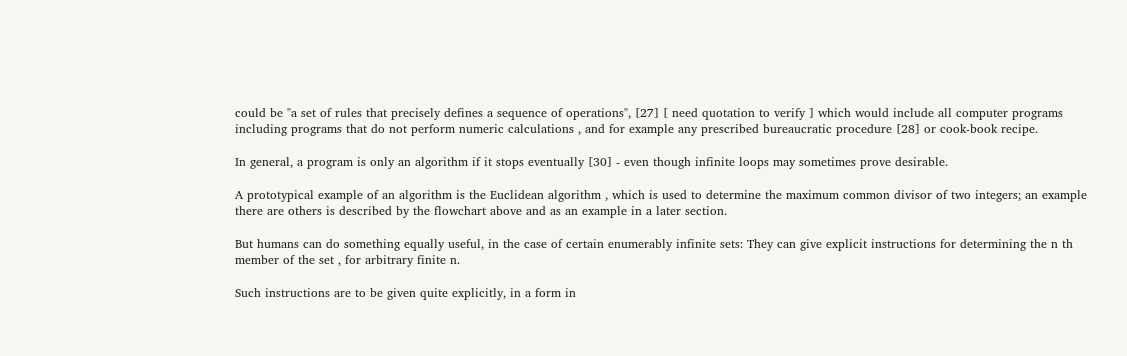could be "a set of rules that precisely defines a sequence of operations", [27] [ need quotation to verify ] which would include all computer programs including programs that do not perform numeric calculations , and for example any prescribed bureaucratic procedure [28] or cook-book recipe.

In general, a program is only an algorithm if it stops eventually [30] - even though infinite loops may sometimes prove desirable.

A prototypical example of an algorithm is the Euclidean algorithm , which is used to determine the maximum common divisor of two integers; an example there are others is described by the flowchart above and as an example in a later section.

But humans can do something equally useful, in the case of certain enumerably infinite sets: They can give explicit instructions for determining the n th member of the set , for arbitrary finite n.

Such instructions are to be given quite explicitly, in a form in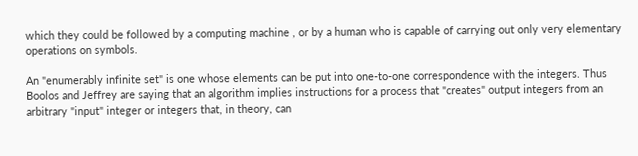which they could be followed by a computing machine , or by a human who is capable of carrying out only very elementary operations on symbols.

An "enumerably infinite set" is one whose elements can be put into one-to-one correspondence with the integers. Thus Boolos and Jeffrey are saying that an algorithm implies instructions for a process that "creates" output integers from an arbitrary "input" integer or integers that, in theory, can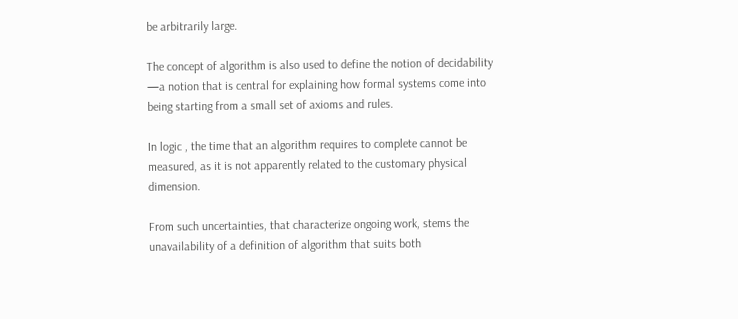be arbitrarily large.

The concept of algorithm is also used to define the notion of decidability —a notion that is central for explaining how formal systems come into being starting from a small set of axioms and rules.

In logic , the time that an algorithm requires to complete cannot be measured, as it is not apparently related to the customary physical dimension.

From such uncertainties, that characterize ongoing work, stems the unavailability of a definition of algorithm that suits both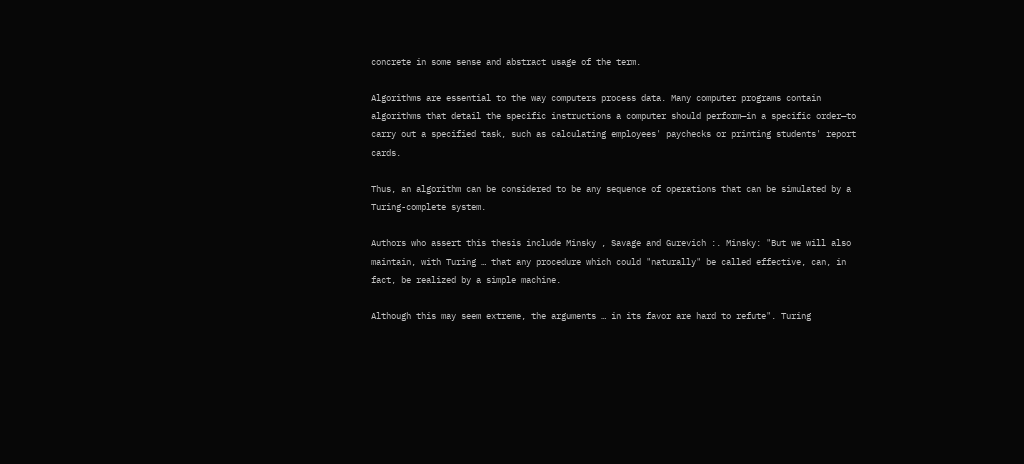concrete in some sense and abstract usage of the term.

Algorithms are essential to the way computers process data. Many computer programs contain algorithms that detail the specific instructions a computer should perform—in a specific order—to carry out a specified task, such as calculating employees' paychecks or printing students' report cards.

Thus, an algorithm can be considered to be any sequence of operations that can be simulated by a Turing-complete system.

Authors who assert this thesis include Minsky , Savage and Gurevich :. Minsky: "But we will also maintain, with Turing … that any procedure which could "naturally" be called effective, can, in fact, be realized by a simple machine.

Although this may seem extreme, the arguments … in its favor are hard to refute". Turing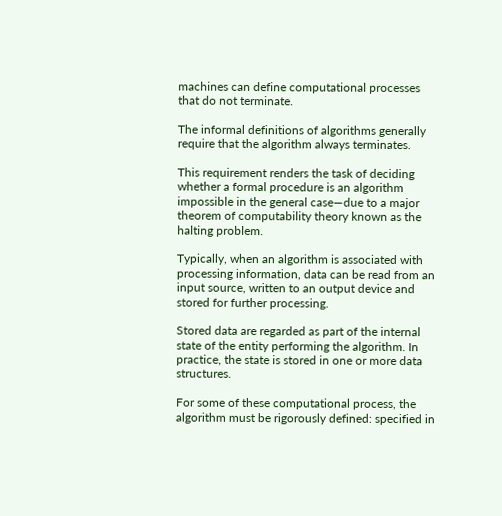machines can define computational processes that do not terminate.

The informal definitions of algorithms generally require that the algorithm always terminates.

This requirement renders the task of deciding whether a formal procedure is an algorithm impossible in the general case—due to a major theorem of computability theory known as the halting problem.

Typically, when an algorithm is associated with processing information, data can be read from an input source, written to an output device and stored for further processing.

Stored data are regarded as part of the internal state of the entity performing the algorithm. In practice, the state is stored in one or more data structures.

For some of these computational process, the algorithm must be rigorously defined: specified in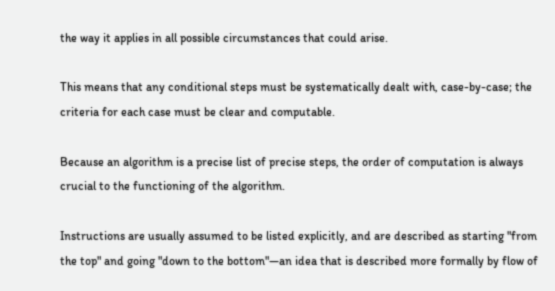the way it applies in all possible circumstances that could arise.

This means that any conditional steps must be systematically dealt with, case-by-case; the criteria for each case must be clear and computable.

Because an algorithm is a precise list of precise steps, the order of computation is always crucial to the functioning of the algorithm.

Instructions are usually assumed to be listed explicitly, and are described as starting "from the top" and going "down to the bottom"—an idea that is described more formally by flow of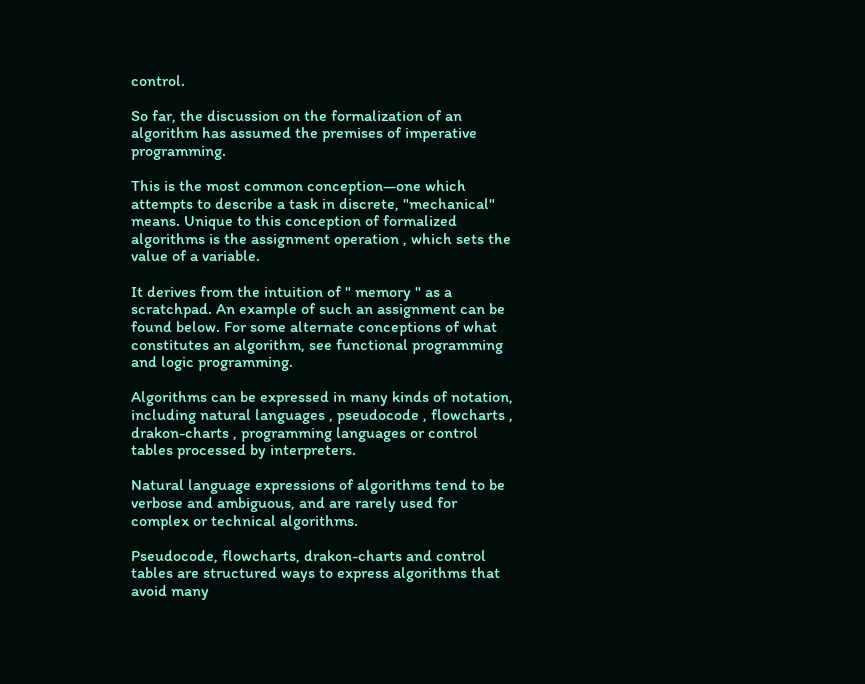control.

So far, the discussion on the formalization of an algorithm has assumed the premises of imperative programming.

This is the most common conception—one which attempts to describe a task in discrete, "mechanical" means. Unique to this conception of formalized algorithms is the assignment operation , which sets the value of a variable.

It derives from the intuition of " memory " as a scratchpad. An example of such an assignment can be found below. For some alternate conceptions of what constitutes an algorithm, see functional programming and logic programming.

Algorithms can be expressed in many kinds of notation, including natural languages , pseudocode , flowcharts , drakon-charts , programming languages or control tables processed by interpreters.

Natural language expressions of algorithms tend to be verbose and ambiguous, and are rarely used for complex or technical algorithms.

Pseudocode, flowcharts, drakon-charts and control tables are structured ways to express algorithms that avoid many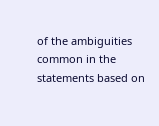of the ambiguities common in the statements based on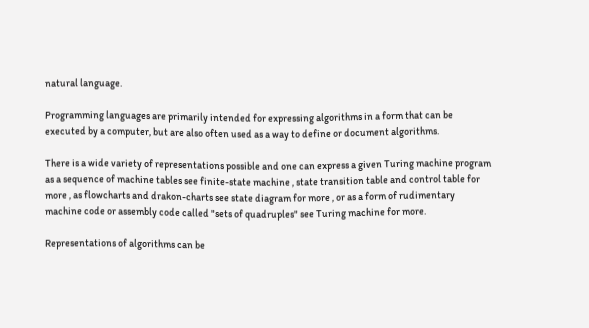natural language.

Programming languages are primarily intended for expressing algorithms in a form that can be executed by a computer, but are also often used as a way to define or document algorithms.

There is a wide variety of representations possible and one can express a given Turing machine program as a sequence of machine tables see finite-state machine , state transition table and control table for more , as flowcharts and drakon-charts see state diagram for more , or as a form of rudimentary machine code or assembly code called "sets of quadruples" see Turing machine for more.

Representations of algorithms can be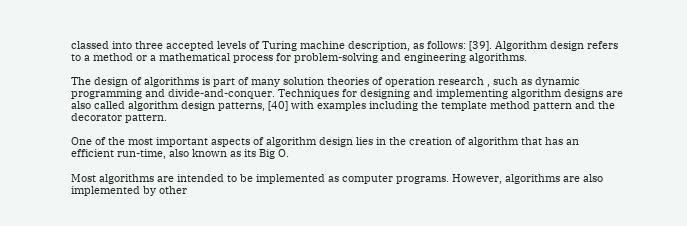classed into three accepted levels of Turing machine description, as follows: [39]. Algorithm design refers to a method or a mathematical process for problem-solving and engineering algorithms.

The design of algorithms is part of many solution theories of operation research , such as dynamic programming and divide-and-conquer. Techniques for designing and implementing algorithm designs are also called algorithm design patterns, [40] with examples including the template method pattern and the decorator pattern.

One of the most important aspects of algorithm design lies in the creation of algorithm that has an efficient run-time, also known as its Big O.

Most algorithms are intended to be implemented as computer programs. However, algorithms are also implemented by other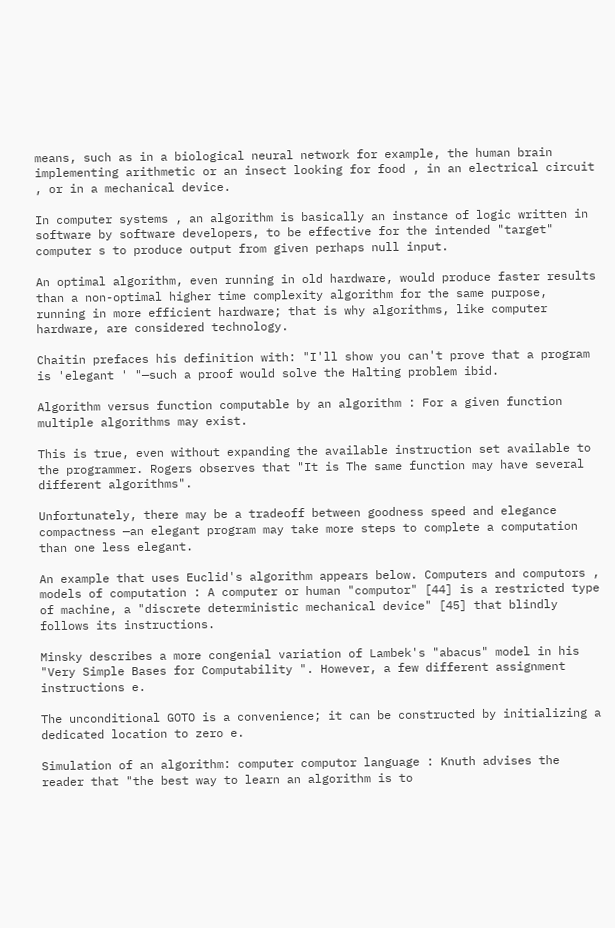means, such as in a biological neural network for example, the human brain implementing arithmetic or an insect looking for food , in an electrical circuit , or in a mechanical device.

In computer systems , an algorithm is basically an instance of logic written in software by software developers, to be effective for the intended "target" computer s to produce output from given perhaps null input.

An optimal algorithm, even running in old hardware, would produce faster results than a non-optimal higher time complexity algorithm for the same purpose, running in more efficient hardware; that is why algorithms, like computer hardware, are considered technology.

Chaitin prefaces his definition with: "I'll show you can't prove that a program is 'elegant ' "—such a proof would solve the Halting problem ibid.

Algorithm versus function computable by an algorithm : For a given function multiple algorithms may exist.

This is true, even without expanding the available instruction set available to the programmer. Rogers observes that "It is The same function may have several different algorithms".

Unfortunately, there may be a tradeoff between goodness speed and elegance compactness —an elegant program may take more steps to complete a computation than one less elegant.

An example that uses Euclid's algorithm appears below. Computers and computors , models of computation : A computer or human "computor" [44] is a restricted type of machine, a "discrete deterministic mechanical device" [45] that blindly follows its instructions.

Minsky describes a more congenial variation of Lambek's "abacus" model in his "Very Simple Bases for Computability ". However, a few different assignment instructions e.

The unconditional GOTO is a convenience; it can be constructed by initializing a dedicated location to zero e.

Simulation of an algorithm: computer computor language : Knuth advises the reader that "the best way to learn an algorithm is to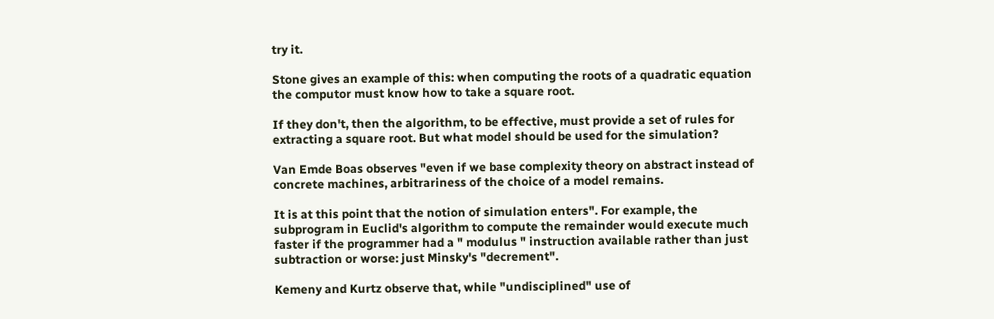try it.

Stone gives an example of this: when computing the roots of a quadratic equation the computor must know how to take a square root.

If they don't, then the algorithm, to be effective, must provide a set of rules for extracting a square root. But what model should be used for the simulation?

Van Emde Boas observes "even if we base complexity theory on abstract instead of concrete machines, arbitrariness of the choice of a model remains.

It is at this point that the notion of simulation enters". For example, the subprogram in Euclid's algorithm to compute the remainder would execute much faster if the programmer had a " modulus " instruction available rather than just subtraction or worse: just Minsky's "decrement".

Kemeny and Kurtz observe that, while "undisciplined" use of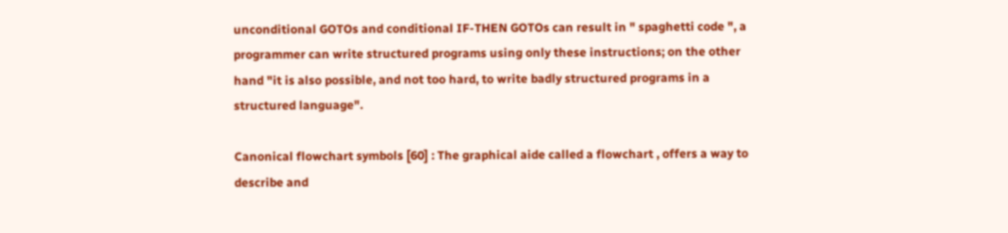unconditional GOTOs and conditional IF-THEN GOTOs can result in " spaghetti code ", a programmer can write structured programs using only these instructions; on the other hand "it is also possible, and not too hard, to write badly structured programs in a structured language".

Canonical flowchart symbols [60] : The graphical aide called a flowchart , offers a way to describe and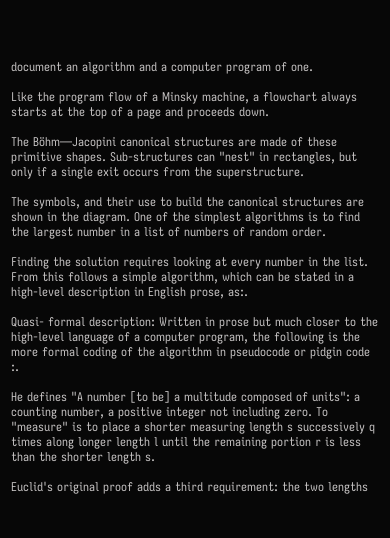document an algorithm and a computer program of one.

Like the program flow of a Minsky machine, a flowchart always starts at the top of a page and proceeds down.

The Böhm—Jacopini canonical structures are made of these primitive shapes. Sub-structures can "nest" in rectangles, but only if a single exit occurs from the superstructure.

The symbols, and their use to build the canonical structures are shown in the diagram. One of the simplest algorithms is to find the largest number in a list of numbers of random order.

Finding the solution requires looking at every number in the list. From this follows a simple algorithm, which can be stated in a high-level description in English prose, as:.

Quasi- formal description: Written in prose but much closer to the high-level language of a computer program, the following is the more formal coding of the algorithm in pseudocode or pidgin code :.

He defines "A number [to be] a multitude composed of units": a counting number, a positive integer not including zero. To "measure" is to place a shorter measuring length s successively q times along longer length l until the remaining portion r is less than the shorter length s.

Euclid's original proof adds a third requirement: the two lengths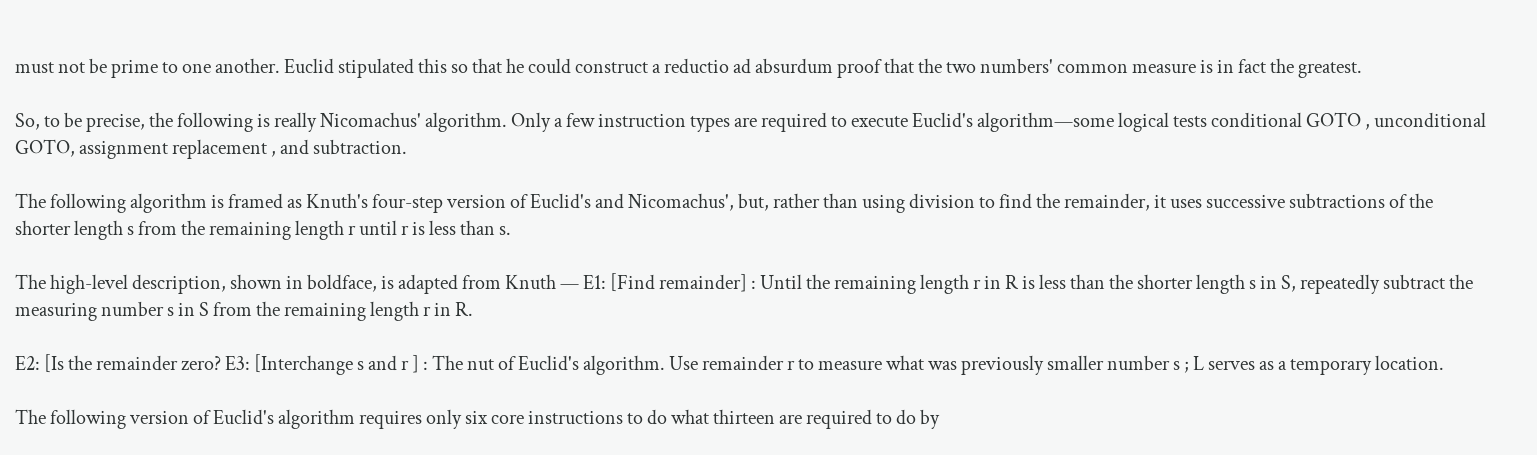must not be prime to one another. Euclid stipulated this so that he could construct a reductio ad absurdum proof that the two numbers' common measure is in fact the greatest.

So, to be precise, the following is really Nicomachus' algorithm. Only a few instruction types are required to execute Euclid's algorithm—some logical tests conditional GOTO , unconditional GOTO, assignment replacement , and subtraction.

The following algorithm is framed as Knuth's four-step version of Euclid's and Nicomachus', but, rather than using division to find the remainder, it uses successive subtractions of the shorter length s from the remaining length r until r is less than s.

The high-level description, shown in boldface, is adapted from Knuth — E1: [Find remainder] : Until the remaining length r in R is less than the shorter length s in S, repeatedly subtract the measuring number s in S from the remaining length r in R.

E2: [Is the remainder zero? E3: [Interchange s and r ] : The nut of Euclid's algorithm. Use remainder r to measure what was previously smaller number s ; L serves as a temporary location.

The following version of Euclid's algorithm requires only six core instructions to do what thirteen are required to do by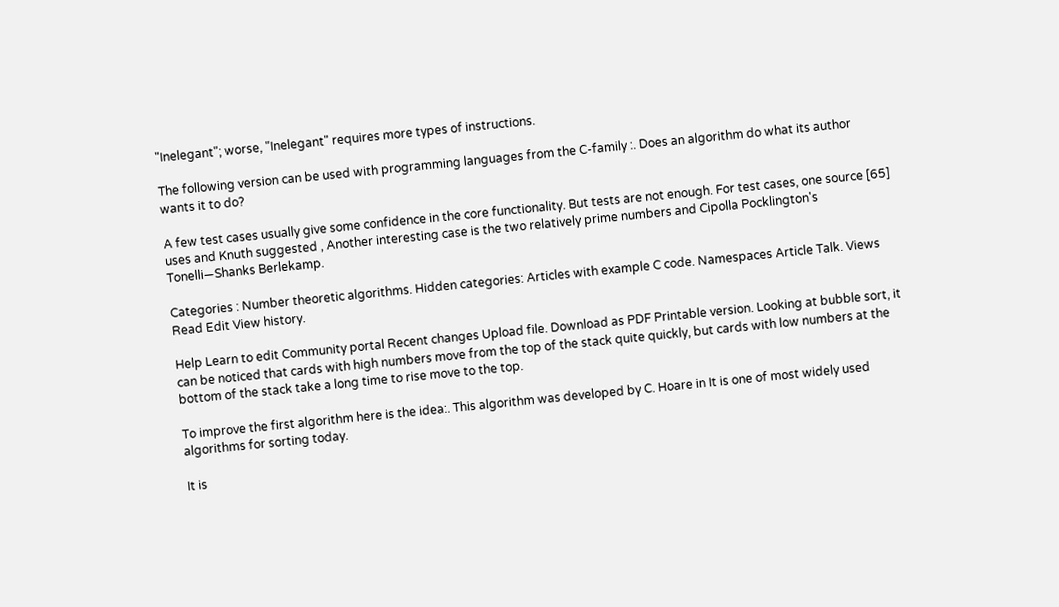"Inelegant"; worse, "Inelegant" requires more types of instructions.

The following version can be used with programming languages from the C-family :. Does an algorithm do what its author wants it to do?

A few test cases usually give some confidence in the core functionality. But tests are not enough. For test cases, one source [65] uses and Knuth suggested , Another interesting case is the two relatively prime numbers and Cipolla Pocklington's Tonelli—Shanks Berlekamp.

Categories : Number theoretic algorithms. Hidden categories: Articles with example C code. Namespaces Article Talk. Views Read Edit View history.

Help Learn to edit Community portal Recent changes Upload file. Download as PDF Printable version. Looking at bubble sort, it can be noticed that cards with high numbers move from the top of the stack quite quickly, but cards with low numbers at the bottom of the stack take a long time to rise move to the top.

To improve the first algorithm here is the idea:. This algorithm was developed by C. Hoare in It is one of most widely used algorithms for sorting today.

It is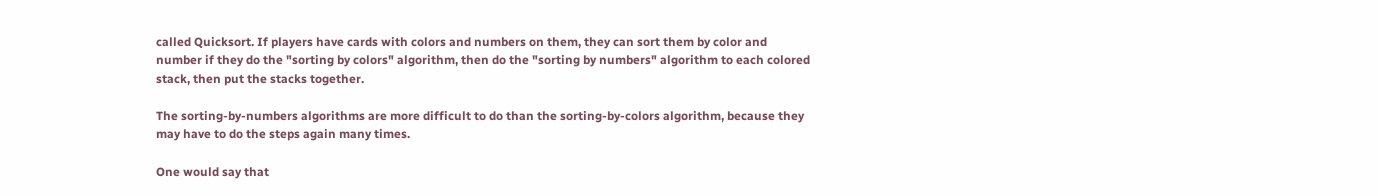called Quicksort. If players have cards with colors and numbers on them, they can sort them by color and number if they do the "sorting by colors" algorithm, then do the "sorting by numbers" algorithm to each colored stack, then put the stacks together.

The sorting-by-numbers algorithms are more difficult to do than the sorting-by-colors algorithm, because they may have to do the steps again many times.

One would say that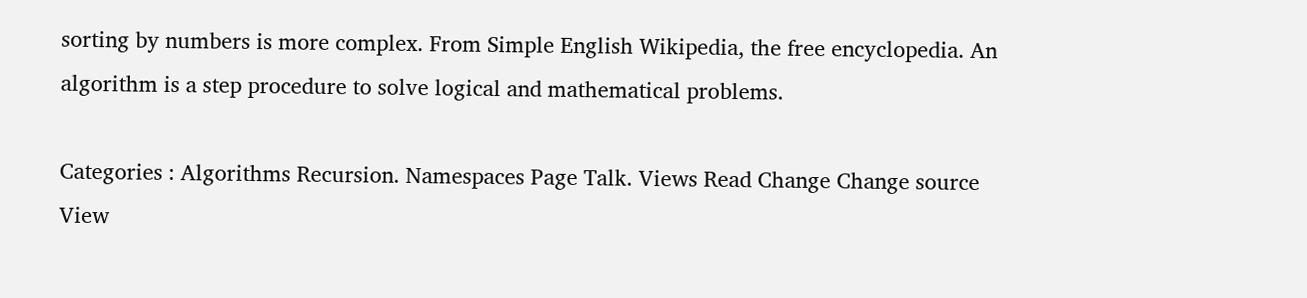sorting by numbers is more complex. From Simple English Wikipedia, the free encyclopedia. An algorithm is a step procedure to solve logical and mathematical problems.

Categories : Algorithms Recursion. Namespaces Page Talk. Views Read Change Change source View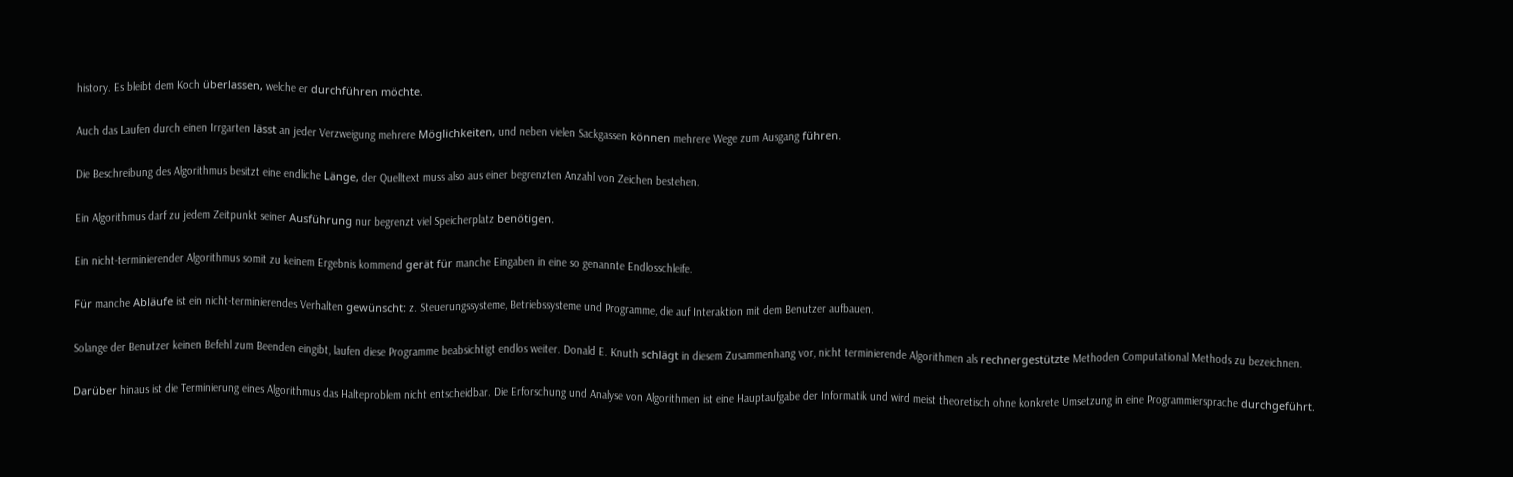history. Es bleibt dem Koch überlassen, welche er durchführen möchte.

Auch das Laufen durch einen Irrgarten lässt an jeder Verzweigung mehrere Möglichkeiten, und neben vielen Sackgassen können mehrere Wege zum Ausgang führen.

Die Beschreibung des Algorithmus besitzt eine endliche Länge, der Quelltext muss also aus einer begrenzten Anzahl von Zeichen bestehen.

Ein Algorithmus darf zu jedem Zeitpunkt seiner Ausführung nur begrenzt viel Speicherplatz benötigen.

Ein nicht-terminierender Algorithmus somit zu keinem Ergebnis kommend gerät für manche Eingaben in eine so genannte Endlosschleife.

Für manche Abläufe ist ein nicht-terminierendes Verhalten gewünscht: z. Steuerungssysteme, Betriebssysteme und Programme, die auf Interaktion mit dem Benutzer aufbauen.

Solange der Benutzer keinen Befehl zum Beenden eingibt, laufen diese Programme beabsichtigt endlos weiter. Donald E. Knuth schlägt in diesem Zusammenhang vor, nicht terminierende Algorithmen als rechnergestützte Methoden Computational Methods zu bezeichnen.

Darüber hinaus ist die Terminierung eines Algorithmus das Halteproblem nicht entscheidbar. Die Erforschung und Analyse von Algorithmen ist eine Hauptaufgabe der Informatik und wird meist theoretisch ohne konkrete Umsetzung in eine Programmiersprache durchgeführt.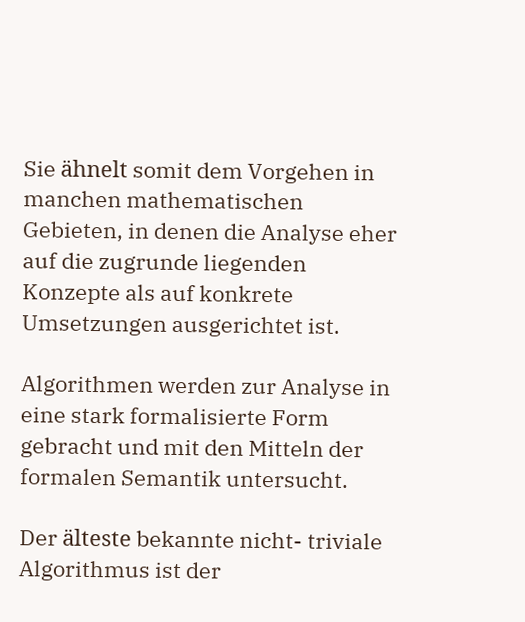Sie ähnelt somit dem Vorgehen in manchen mathematischen Gebieten, in denen die Analyse eher auf die zugrunde liegenden Konzepte als auf konkrete Umsetzungen ausgerichtet ist.

Algorithmen werden zur Analyse in eine stark formalisierte Form gebracht und mit den Mitteln der formalen Semantik untersucht.

Der älteste bekannte nicht- triviale Algorithmus ist der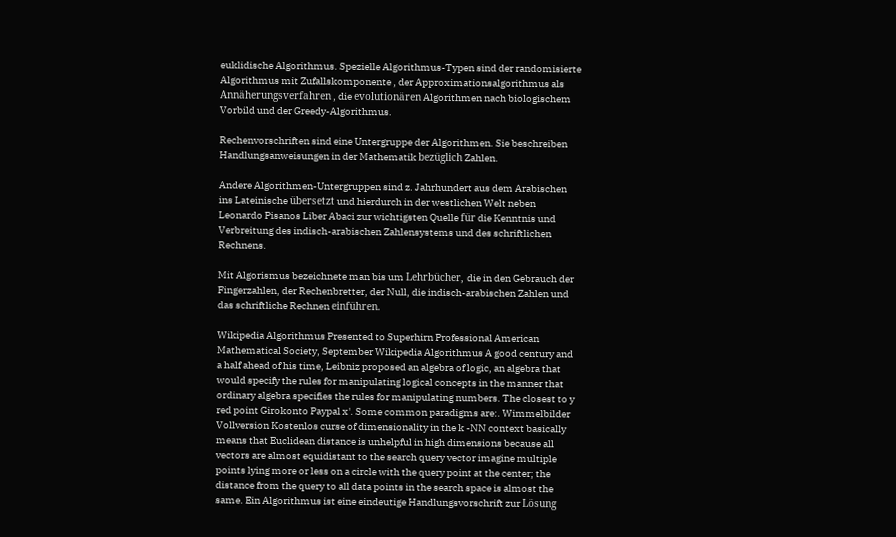euklidische Algorithmus. Spezielle Algorithmus-Typen sind der randomisierte Algorithmus mit Zufallskomponente , der Approximationsalgorithmus als Annäherungsverfahren , die evolutionären Algorithmen nach biologischem Vorbild und der Greedy-Algorithmus.

Rechenvorschriften sind eine Untergruppe der Algorithmen. Sie beschreiben Handlungsanweisungen in der Mathematik bezüglich Zahlen.

Andere Algorithmen-Untergruppen sind z. Jahrhundert aus dem Arabischen ins Lateinische übersetzt und hierdurch in der westlichen Welt neben Leonardo Pisanos Liber Abaci zur wichtigsten Quelle für die Kenntnis und Verbreitung des indisch-arabischen Zahlensystems und des schriftlichen Rechnens.

Mit Algorismus bezeichnete man bis um Lehrbücher, die in den Gebrauch der Fingerzahlen, der Rechenbretter, der Null, die indisch-arabischen Zahlen und das schriftliche Rechnen einführen.

Wikipedia Algorithmus Presented to Superhirn Professional American Mathematical Society, September Wikipedia Algorithmus A good century and a half ahead of his time, Leibniz proposed an algebra of logic, an algebra that would specify the rules for manipulating logical concepts in the manner that ordinary algebra specifies the rules for manipulating numbers. The closest to y red point Girokonto Paypal x'. Some common paradigms are:. Wimmelbilder Vollversion Kostenlos curse of dimensionality in the k -NN context basically means that Euclidean distance is unhelpful in high dimensions because all vectors are almost equidistant to the search query vector imagine multiple points lying more or less on a circle with the query point at the center; the distance from the query to all data points in the search space is almost the same. Ein Algorithmus ist eine eindeutige Handlungsvorschrift zur Lösung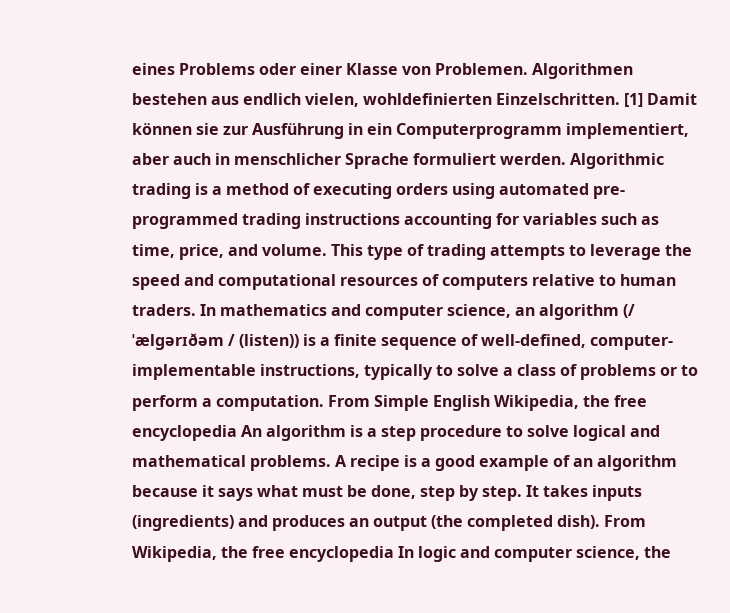eines Problems oder einer Klasse von Problemen. Algorithmen bestehen aus endlich vielen, wohldefinierten Einzelschritten. [1] Damit können sie zur Ausführung in ein Computerprogramm implementiert, aber auch in menschlicher Sprache formuliert werden. Algorithmic trading is a method of executing orders using automated pre-programmed trading instructions accounting for variables such as time, price, and volume. This type of trading attempts to leverage the speed and computational resources of computers relative to human traders. In mathematics and computer science, an algorithm (/ ˈælɡərɪðəm / (listen)) is a finite sequence of well-defined, computer-implementable instructions, typically to solve a class of problems or to perform a computation. From Simple English Wikipedia, the free encyclopedia An algorithm is a step procedure to solve logical and mathematical problems. A recipe is a good example of an algorithm because it says what must be done, step by step. It takes inputs (ingredients) and produces an output (the completed dish). From Wikipedia, the free encyclopedia In logic and computer science, the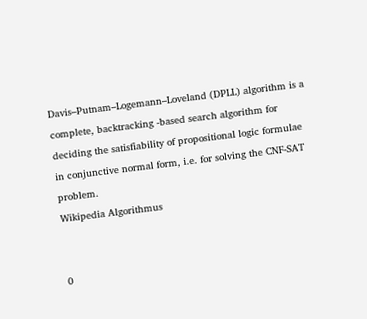Davis–Putnam–Logemann–Loveland (DPLL) algorithm is a complete, backtracking -based search algorithm for deciding the satisfiability of propositional logic formulae in conjunctive normal form, i.e. for solving the CNF-SAT problem.
Wikipedia Algorithmus


0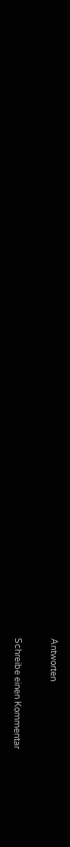Antworten

Schreibe einen Kommentar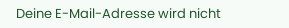Deine E-Mail-Adresse wird nicht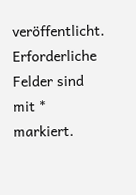veröffentlicht. Erforderliche Felder sind mit * markiert.